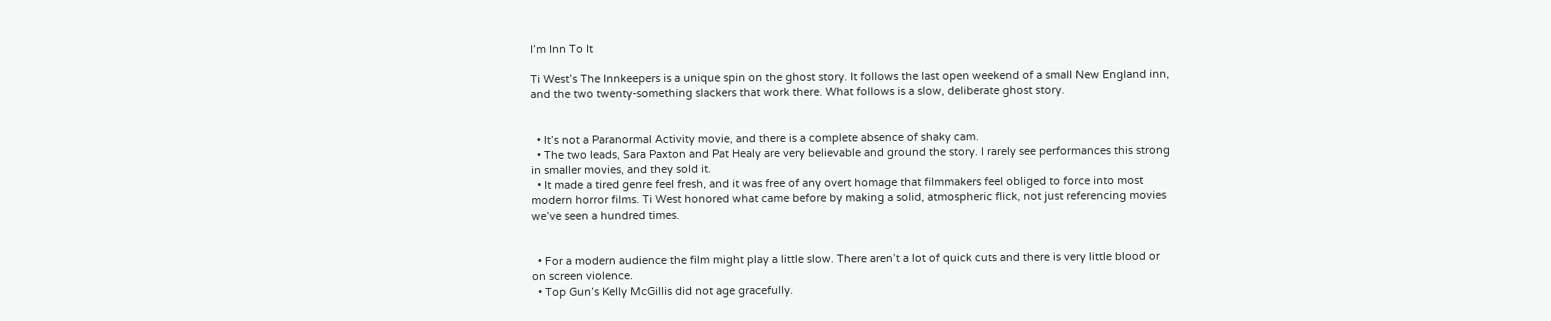I’m Inn To It

Ti West’s The Innkeepers is a unique spin on the ghost story. It follows the last open weekend of a small New England inn, and the two twenty-something slackers that work there. What follows is a slow, deliberate ghost story.


  • It’s not a Paranormal Activity movie, and there is a complete absence of shaky cam.
  • The two leads, Sara Paxton and Pat Healy are very believable and ground the story. I rarely see performances this strong in smaller movies, and they sold it.
  • It made a tired genre feel fresh, and it was free of any overt homage that filmmakers feel obliged to force into most modern horror films. Ti West honored what came before by making a solid, atmospheric flick, not just referencing movies we’ve seen a hundred times.


  • For a modern audience the film might play a little slow. There aren’t a lot of quick cuts and there is very little blood or on screen violence.
  • Top Gun’s Kelly McGillis did not age gracefully.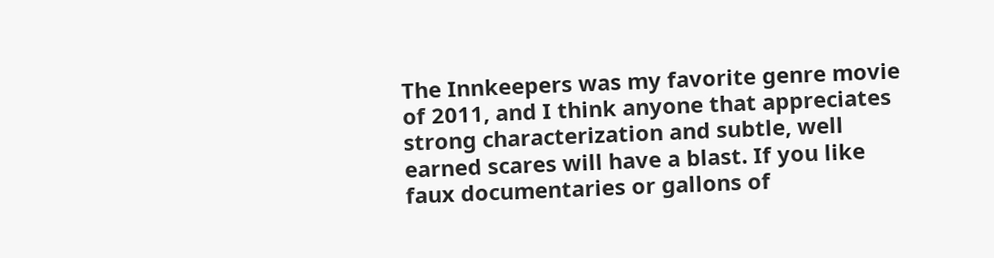The Innkeepers was my favorite genre movie of 2011, and I think anyone that appreciates strong characterization and subtle, well earned scares will have a blast. If you like faux documentaries or gallons of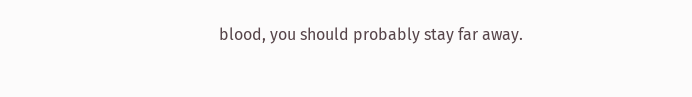blood, you should probably stay far away.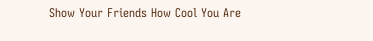Show Your Friends How Cool You Are